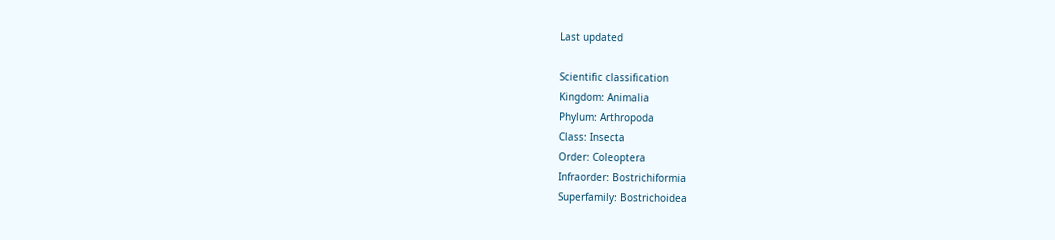Last updated

Scientific classification
Kingdom: Animalia
Phylum: Arthropoda
Class: Insecta
Order: Coleoptera
Infraorder: Bostrichiformia
Superfamily: Bostrichoidea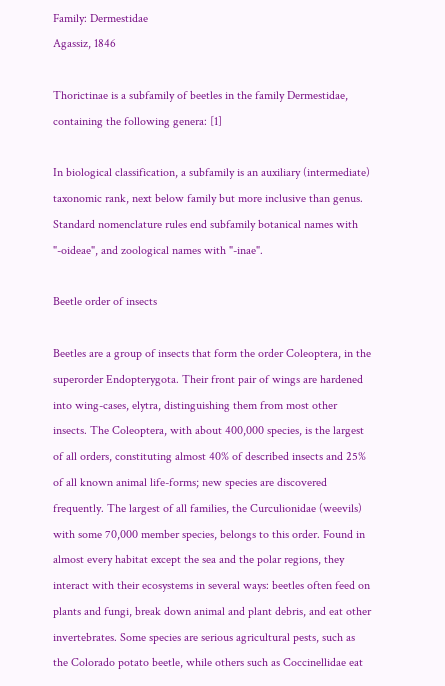Family: Dermestidae
Agassiz, 1846

Thorictinae is a subfamily of beetles in the family Dermestidae, containing the following genera: [1]

In biological classification, a subfamily is an auxiliary (intermediate) taxonomic rank, next below family but more inclusive than genus. Standard nomenclature rules end subfamily botanical names with "-oideae", and zoological names with "-inae".

Beetle order of insects

Beetles are a group of insects that form the order Coleoptera, in the superorder Endopterygota. Their front pair of wings are hardened into wing-cases, elytra, distinguishing them from most other insects. The Coleoptera, with about 400,000 species, is the largest of all orders, constituting almost 40% of described insects and 25% of all known animal life-forms; new species are discovered frequently. The largest of all families, the Curculionidae (weevils) with some 70,000 member species, belongs to this order. Found in almost every habitat except the sea and the polar regions, they interact with their ecosystems in several ways: beetles often feed on plants and fungi, break down animal and plant debris, and eat other invertebrates. Some species are serious agricultural pests, such as the Colorado potato beetle, while others such as Coccinellidae eat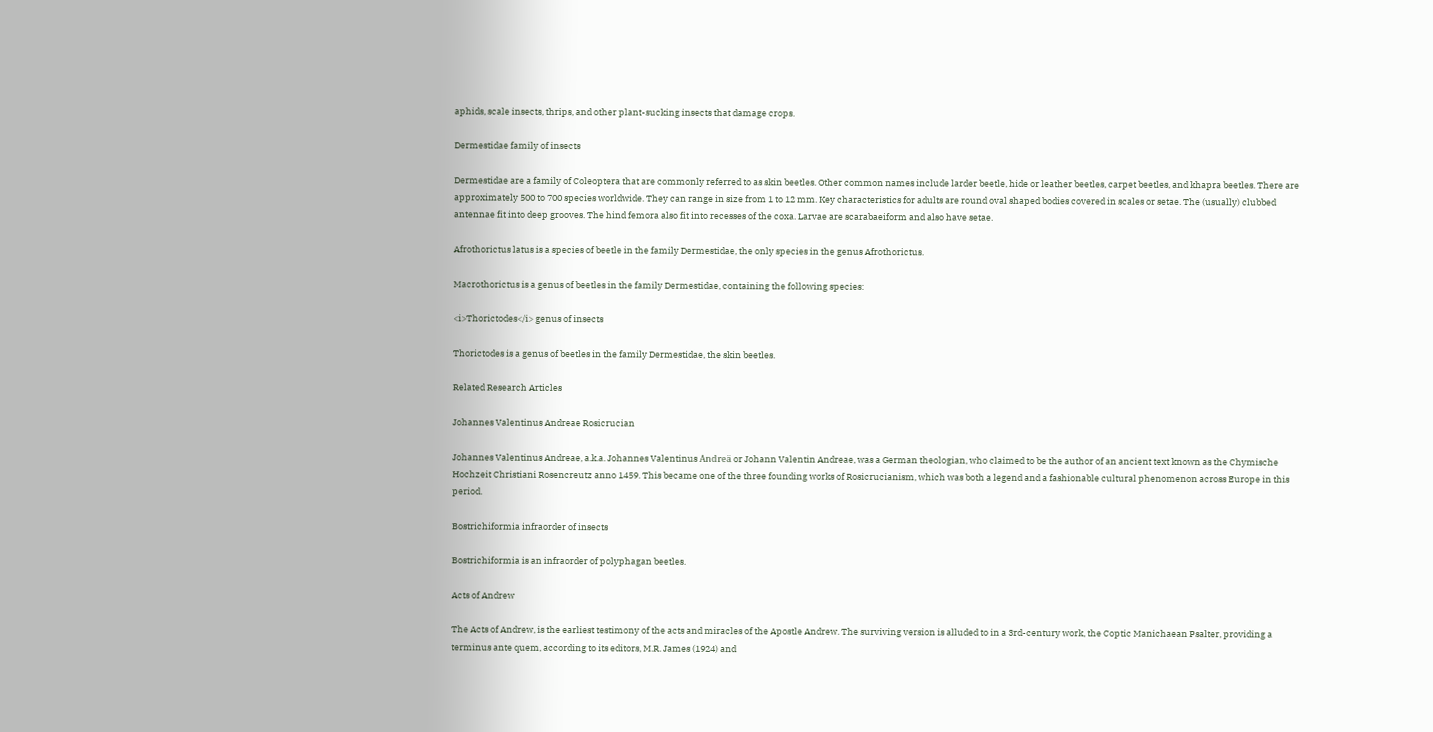aphids, scale insects, thrips, and other plant-sucking insects that damage crops.

Dermestidae family of insects

Dermestidae are a family of Coleoptera that are commonly referred to as skin beetles. Other common names include larder beetle, hide or leather beetles, carpet beetles, and khapra beetles. There are approximately 500 to 700 species worldwide. They can range in size from 1 to 12 mm. Key characteristics for adults are round oval shaped bodies covered in scales or setae. The (usually) clubbed antennae fit into deep grooves. The hind femora also fit into recesses of the coxa. Larvae are scarabaeiform and also have setae.

Afrothorictus latus is a species of beetle in the family Dermestidae, the only species in the genus Afrothorictus.

Macrothorictus is a genus of beetles in the family Dermestidae, containing the following species:

<i>Thorictodes</i> genus of insects

Thorictodes is a genus of beetles in the family Dermestidae, the skin beetles.

Related Research Articles

Johannes Valentinus Andreae Rosicrucian

Johannes Valentinus Andreae, a.k.a. Johannes Valentinus Andreä or Johann Valentin Andreae, was a German theologian, who claimed to be the author of an ancient text known as the Chymische Hochzeit Christiani Rosencreutz anno 1459. This became one of the three founding works of Rosicrucianism, which was both a legend and a fashionable cultural phenomenon across Europe in this period.

Bostrichiformia infraorder of insects

Bostrichiformia is an infraorder of polyphagan beetles.

Acts of Andrew

The Acts of Andrew, is the earliest testimony of the acts and miracles of the Apostle Andrew. The surviving version is alluded to in a 3rd-century work, the Coptic Manichaean Psalter, providing a terminus ante quem, according to its editors, M.R. James (1924) and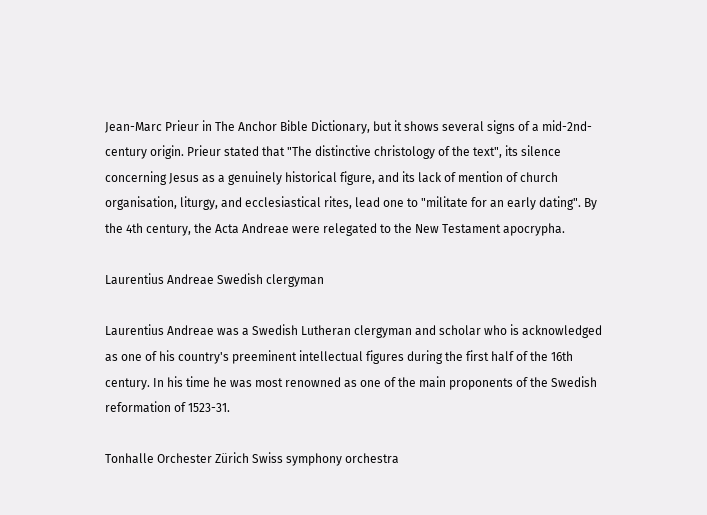Jean-Marc Prieur in The Anchor Bible Dictionary, but it shows several signs of a mid-2nd-century origin. Prieur stated that "The distinctive christology of the text", its silence concerning Jesus as a genuinely historical figure, and its lack of mention of church organisation, liturgy, and ecclesiastical rites, lead one to "militate for an early dating". By the 4th century, the Acta Andreae were relegated to the New Testament apocrypha.

Laurentius Andreae Swedish clergyman

Laurentius Andreae was a Swedish Lutheran clergyman and scholar who is acknowledged as one of his country's preeminent intellectual figures during the first half of the 16th century. In his time he was most renowned as one of the main proponents of the Swedish reformation of 1523-31.

Tonhalle Orchester Zürich Swiss symphony orchestra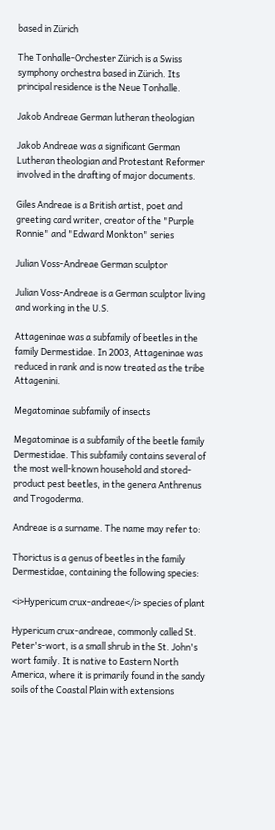based in Zürich

The Tonhalle-Orchester Zürich is a Swiss symphony orchestra based in Zürich. Its principal residence is the Neue Tonhalle.

Jakob Andreae German lutheran theologian

Jakob Andreae was a significant German Lutheran theologian and Protestant Reformer involved in the drafting of major documents.

Giles Andreae is a British artist, poet and greeting card writer, creator of the "Purple Ronnie" and "Edward Monkton" series

Julian Voss-Andreae German sculptor

Julian Voss-Andreae is a German sculptor living and working in the U.S.

Attageninae was a subfamily of beetles in the family Dermestidae. In 2003, Attageninae was reduced in rank and is now treated as the tribe Attagenini.

Megatominae subfamily of insects

Megatominae is a subfamily of the beetle family Dermestidae. This subfamily contains several of the most well-known household and stored-product pest beetles, in the genera Anthrenus and Trogoderma.

Andreae is a surname. The name may refer to:

Thorictus is a genus of beetles in the family Dermestidae, containing the following species:

<i>Hypericum crux-andreae</i> species of plant

Hypericum crux-andreae, commonly called St. Peter's-wort, is a small shrub in the St. John's wort family. It is native to Eastern North America, where it is primarily found in the sandy soils of the Coastal Plain with extensions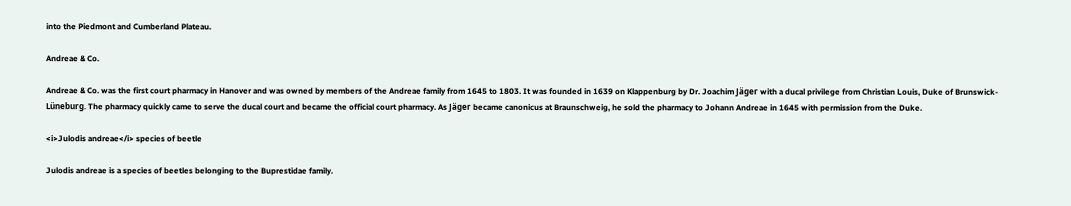into the Piedmont and Cumberland Plateau.

Andreae & Co.

Andreae & Co. was the first court pharmacy in Hanover and was owned by members of the Andreae family from 1645 to 1803. It was founded in 1639 on Klappenburg by Dr. Joachim Jäger with a ducal privilege from Christian Louis, Duke of Brunswick-Lüneburg. The pharmacy quickly came to serve the ducal court and became the official court pharmacy. As Jäger became canonicus at Braunschweig, he sold the pharmacy to Johann Andreae in 1645 with permission from the Duke.

<i>Julodis andreae</i> species of beetle

Julodis andreae is a species of beetles belonging to the Buprestidae family.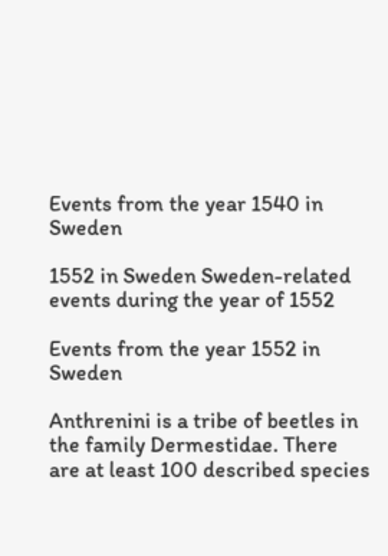Events from the year 1540 in Sweden

1552 in Sweden Sweden-related events during the year of 1552

Events from the year 1552 in Sweden

Anthrenini is a tribe of beetles in the family Dermestidae. There are at least 100 described species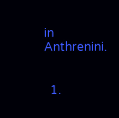in Anthrenini.


  1.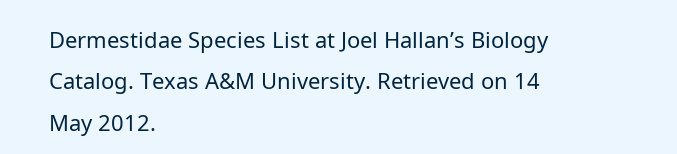Dermestidae Species List at Joel Hallan’s Biology Catalog. Texas A&M University. Retrieved on 14 May 2012.